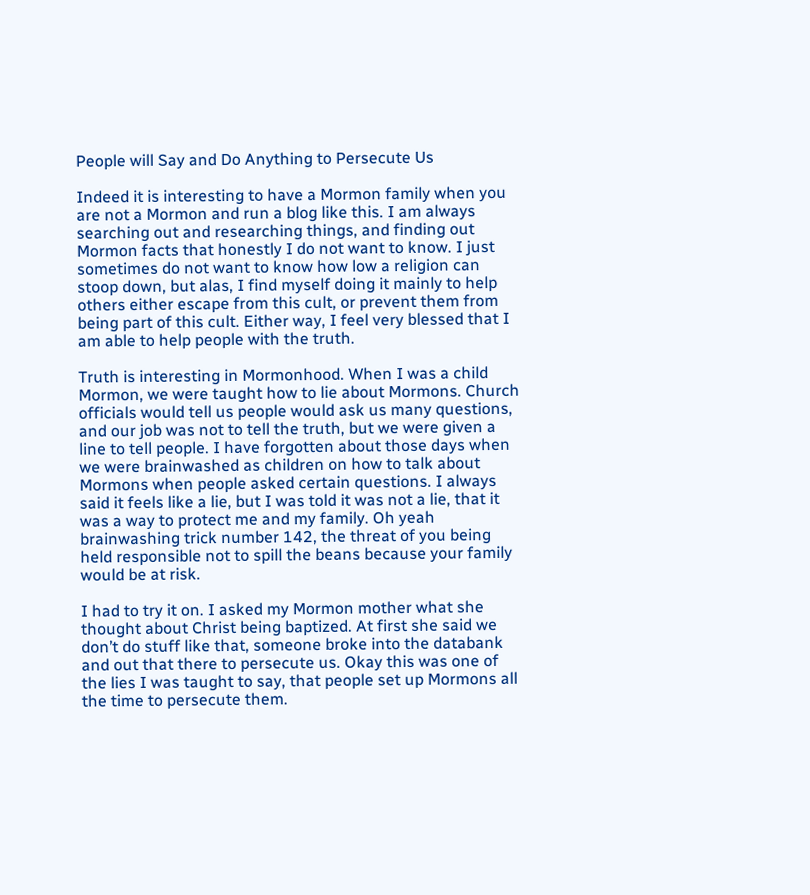People will Say and Do Anything to Persecute Us

Indeed it is interesting to have a Mormon family when you are not a Mormon and run a blog like this. I am always searching out and researching things, and finding out Mormon facts that honestly I do not want to know. I just sometimes do not want to know how low a religion can stoop down, but alas, I find myself doing it mainly to help others either escape from this cult, or prevent them from being part of this cult. Either way, I feel very blessed that I am able to help people with the truth.

Truth is interesting in Mormonhood. When I was a child Mormon, we were taught how to lie about Mormons. Church officials would tell us people would ask us many questions, and our job was not to tell the truth, but we were given a line to tell people. I have forgotten about those days when we were brainwashed as children on how to talk about Mormons when people asked certain questions. I always said it feels like a lie, but I was told it was not a lie, that it was a way to protect me and my family. Oh yeah brainwashing trick number 142, the threat of you being held responsible not to spill the beans because your family would be at risk.

I had to try it on. I asked my Mormon mother what she thought about Christ being baptized. At first she said we don’t do stuff like that, someone broke into the databank and out that there to persecute us. Okay this was one of the lies I was taught to say, that people set up Mormons all the time to persecute them.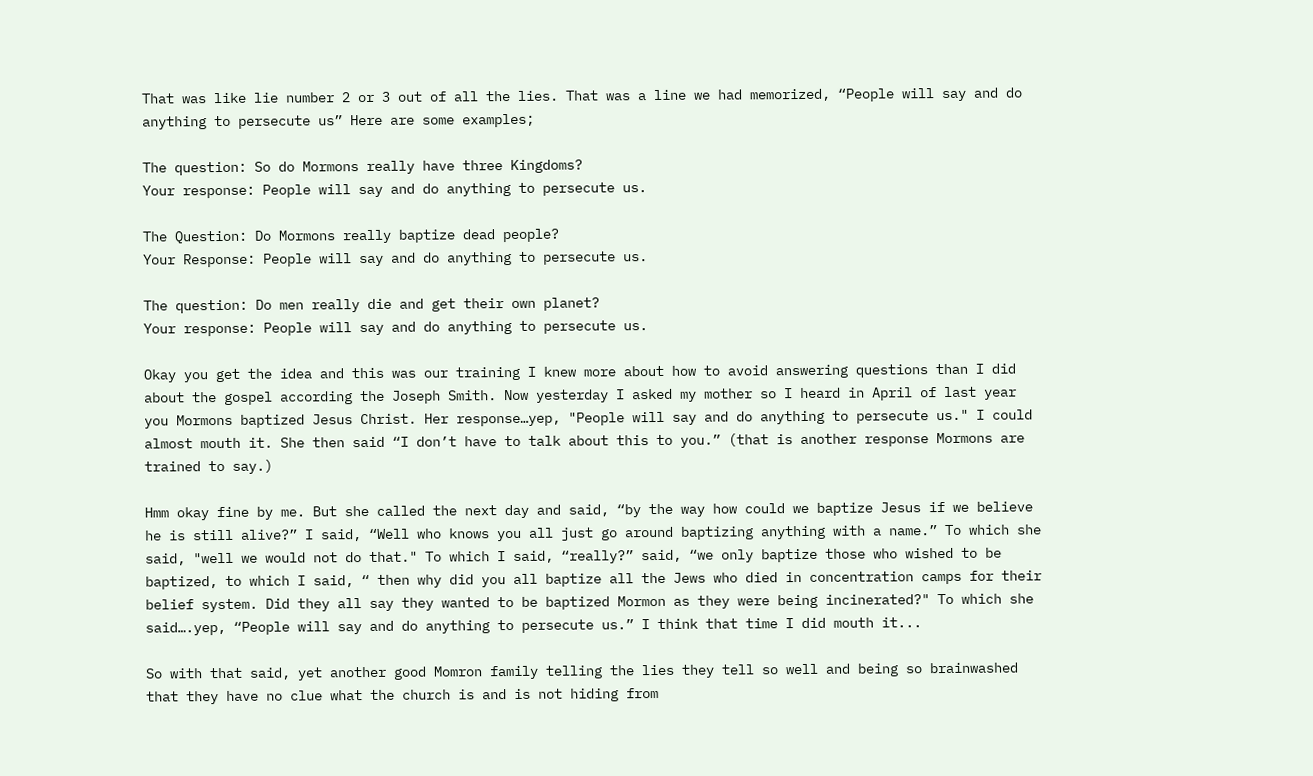That was like lie number 2 or 3 out of all the lies. That was a line we had memorized, “People will say and do anything to persecute us” Here are some examples;

The question: So do Mormons really have three Kingdoms?
Your response: People will say and do anything to persecute us.

The Question: Do Mormons really baptize dead people?
Your Response: People will say and do anything to persecute us.

The question: Do men really die and get their own planet?
Your response: People will say and do anything to persecute us.

Okay you get the idea and this was our training I knew more about how to avoid answering questions than I did about the gospel according the Joseph Smith. Now yesterday I asked my mother so I heard in April of last year you Mormons baptized Jesus Christ. Her response…yep, "People will say and do anything to persecute us." I could almost mouth it. She then said “I don’t have to talk about this to you.” (that is another response Mormons are trained to say.)

Hmm okay fine by me. But she called the next day and said, “by the way how could we baptize Jesus if we believe he is still alive?” I said, “Well who knows you all just go around baptizing anything with a name.” To which she said, "well we would not do that." To which I said, “really?” said, “we only baptize those who wished to be baptized, to which I said, “ then why did you all baptize all the Jews who died in concentration camps for their belief system. Did they all say they wanted to be baptized Mormon as they were being incinerated?" To which she said….yep, “People will say and do anything to persecute us.” I think that time I did mouth it...

So with that said, yet another good Momron family telling the lies they tell so well and being so brainwashed that they have no clue what the church is and is not hiding from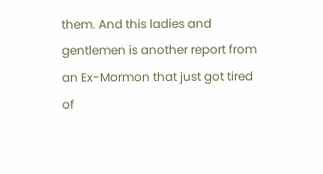them. And this ladies and gentlemen is another report from an Ex-Mormon that just got tired of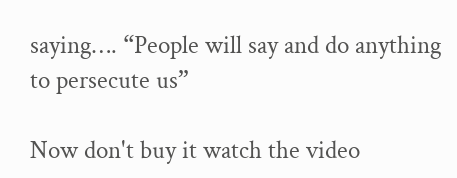saying…. “People will say and do anything to persecute us”

Now don't buy it watch the video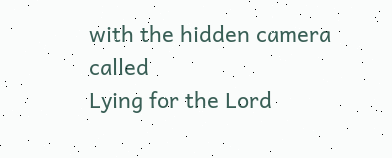with the hidden camera called
Lying for the Lord